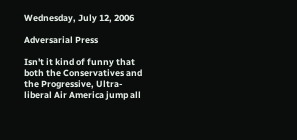Wednesday, July 12, 2006

Adversarial Press

Isn't it kind of funny that both the Conservatives and the Progressive, Ultra-liberal Air America jump all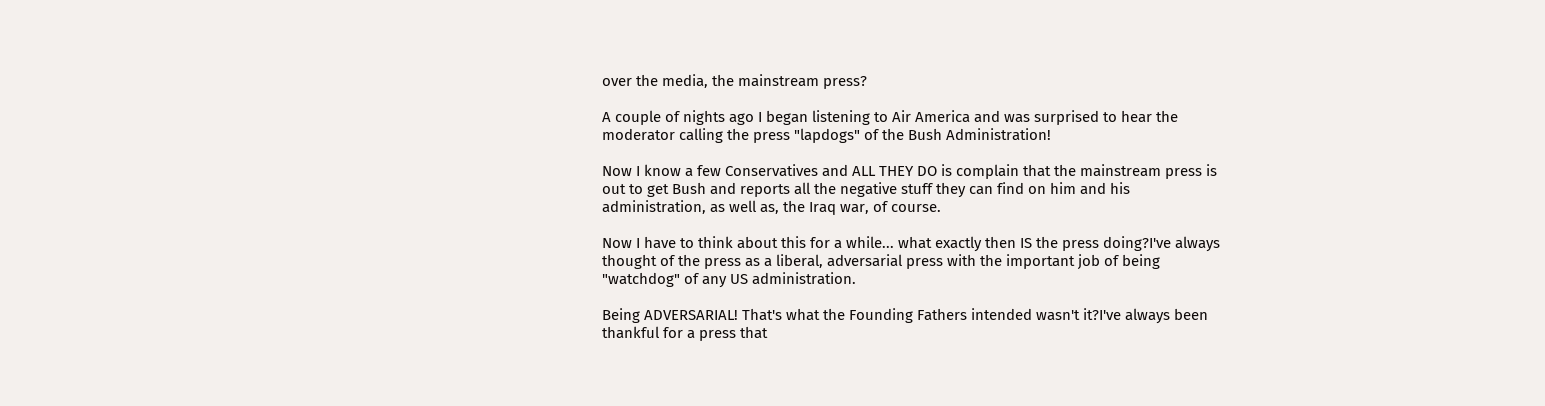over the media, the mainstream press?

A couple of nights ago I began listening to Air America and was surprised to hear the moderator calling the press "lapdogs" of the Bush Administration!

Now I know a few Conservatives and ALL THEY DO is complain that the mainstream press is out to get Bush and reports all the negative stuff they can find on him and his administration, as well as, the Iraq war, of course.

Now I have to think about this for a while... what exactly then IS the press doing?I've always thought of the press as a liberal, adversarial press with the important job of being "watchdog" of any US administration.

Being ADVERSARIAL! That's what the Founding Fathers intended wasn't it?I've always been thankful for a press that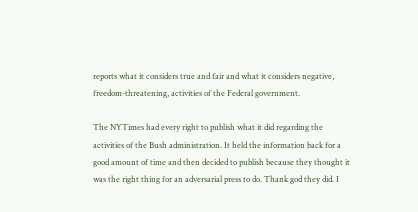reports what it considers true and fair and what it considers negative, freedom-threatening, activities of the Federal government.

The NYTimes had every right to publish what it did regarding the activities of the Bush administration. It held the information back for a good amount of time and then decided to publish because they thought it was the right thing for an adversarial press to do. Thank god they did. I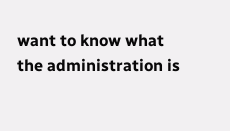want to know what the administration is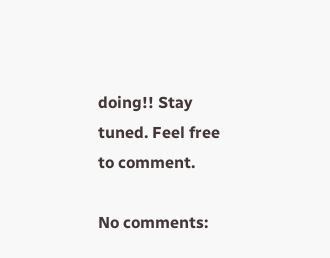doing!! Stay tuned. Feel free to comment.

No comments: